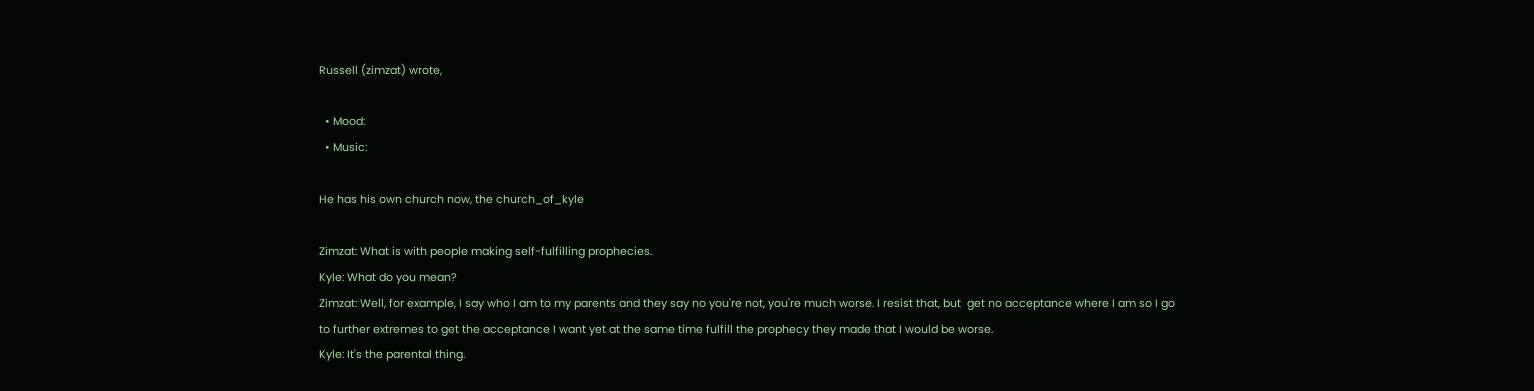Russell (zimzat) wrote,

  • Mood:
  • Music:

He has his own church now, the church_of_kyle

Zimzat: What is with people making self-fulfilling prophecies.
Kyle: What do you mean?
Zimzat: Well, for example, I say who I am to my parents and they say no you're not, you're much worse. I resist that, but  get no acceptance where I am so I go to further extremes to get the acceptance I want yet at the same time fulfill the prophecy they made that I would be worse.
Kyle: It's the parental thing.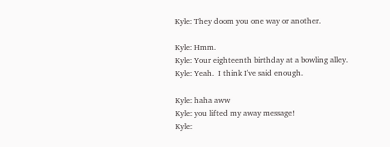Kyle: They doom you one way or another.

Kyle: Hmm.
Kyle: Your eighteenth birthday at a bowling alley.
Kyle: Yeah.  I think I've said enough.

Kyle: haha aww
Kyle: you lifted my away message!
Kyle: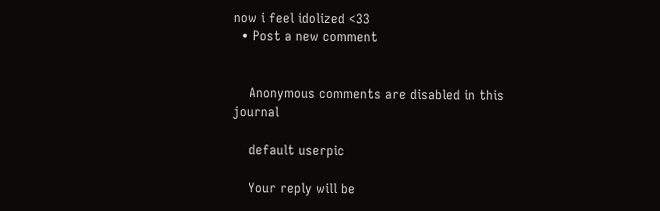now i feel idolized <33
  • Post a new comment


    Anonymous comments are disabled in this journal

    default userpic

    Your reply will be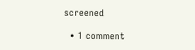screened

  • 1 comment